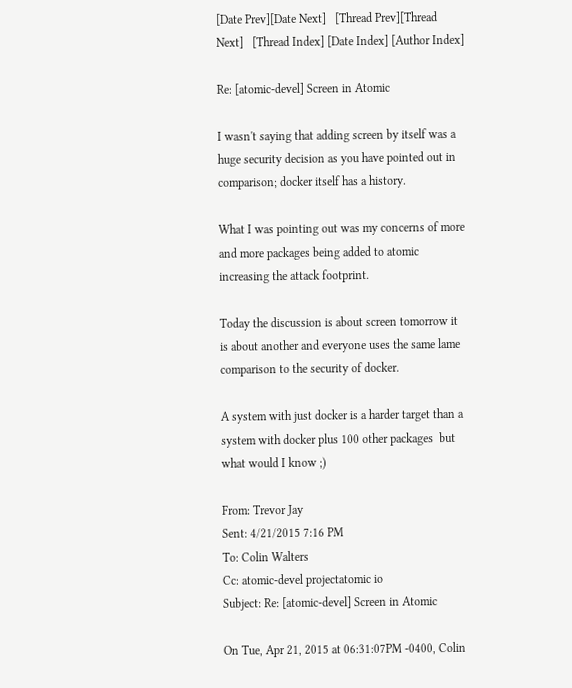[Date Prev][Date Next]   [Thread Prev][Thread Next]   [Thread Index] [Date Index] [Author Index]

Re: [atomic-devel] Screen in Atomic

I wasn't saying that adding screen by itself was a huge security decision as you have pointed out in comparison; docker itself has a history.

What I was pointing out was my concerns of more and more packages being added to atomic increasing the attack footprint.

Today the discussion is about screen tomorrow it is about another and everyone uses the same lame comparison to the security of docker.

A system with just docker is a harder target than a system with docker plus 100 other packages  but what would I know ;)

From: Trevor Jay
Sent: 4/21/2015 7:16 PM
To: Colin Walters
Cc: atomic-devel projectatomic io
Subject: Re: [atomic-devel] Screen in Atomic

On Tue, Apr 21, 2015 at 06:31:07PM -0400, Colin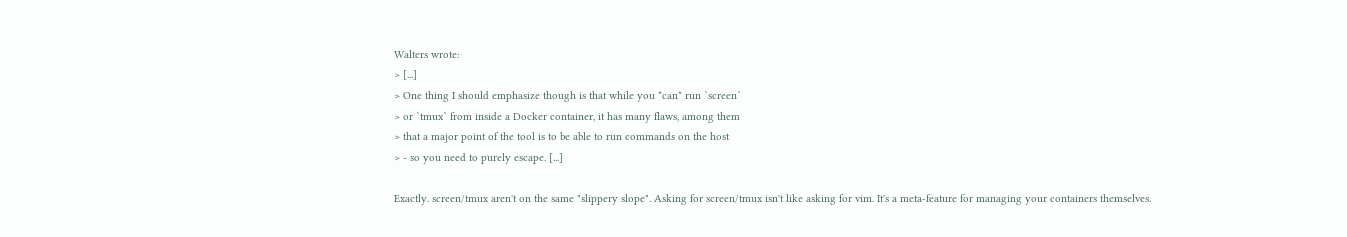Walters wrote:
> [...]
> One thing I should emphasize though is that while you *can* run `screen`
> or `tmux` from inside a Docker container, it has many flaws, among them
> that a major point of the tool is to be able to run commands on the host
> - so you need to purely escape. [...]

Exactly. screen/tmux aren't on the same "slippery slope". Asking for screen/tmux isn't like asking for vim. It's a meta-feature for managing your containers themselves.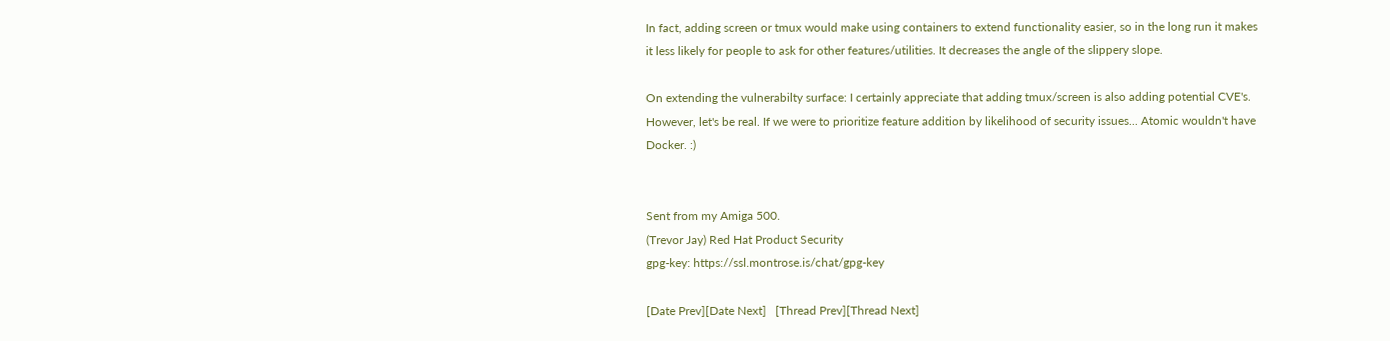In fact, adding screen or tmux would make using containers to extend functionality easier, so in the long run it makes it less likely for people to ask for other features/utilities. It decreases the angle of the slippery slope.

On extending the vulnerabilty surface: I certainly appreciate that adding tmux/screen is also adding potential CVE's. However, let's be real. If we were to prioritize feature addition by likelihood of security issues... Atomic wouldn't have Docker. :)


Sent from my Amiga 500.
(Trevor Jay) Red Hat Product Security
gpg-key: https://ssl.montrose.is/chat/gpg-key

[Date Prev][Date Next]   [Thread Prev][Thread Next]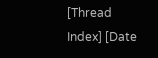[Thread Index] [Date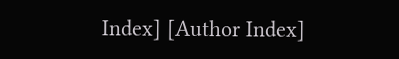Index] [Author Index]